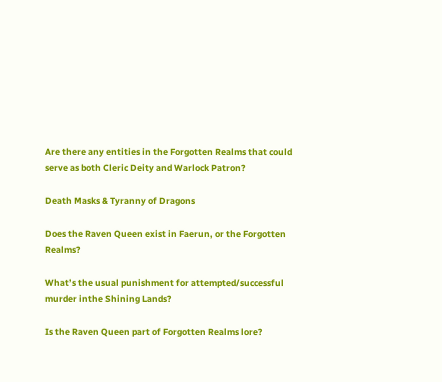Are there any entities in the Forgotten Realms that could serve as both Cleric Deity and Warlock Patron?

Death Masks & Tyranny of Dragons

Does the Raven Queen exist in Faerun, or the Forgotten Realms?

What’s the usual punishment for attempted/successful murder inthe Shining Lands?

Is the Raven Queen part of Forgotten Realms lore?